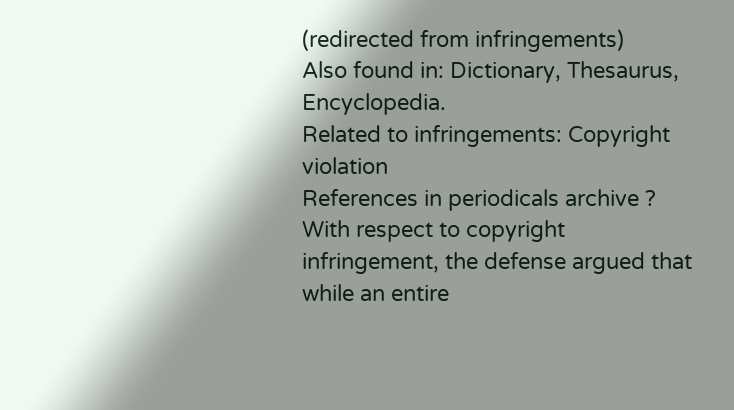(redirected from infringements)
Also found in: Dictionary, Thesaurus, Encyclopedia.
Related to infringements: Copyright violation
References in periodicals archive ?
With respect to copyright infringement, the defense argued that while an entire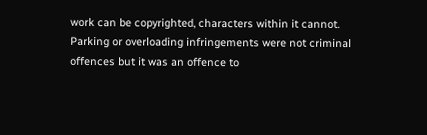work can be copyrighted, characters within it cannot.
Parking or overloading infringements were not criminal offences but it was an offence to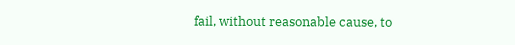fail, without reasonable cause, to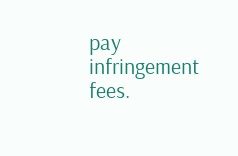pay infringement fees.